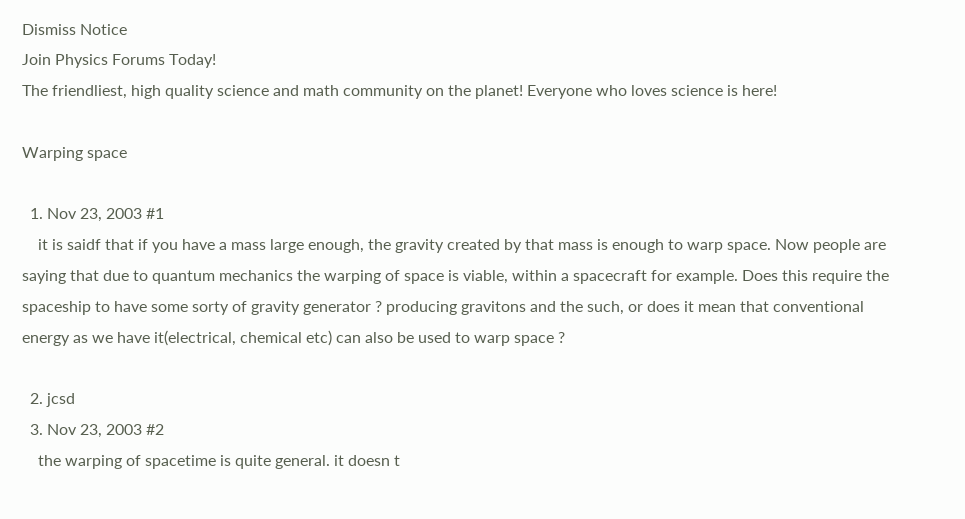Dismiss Notice
Join Physics Forums Today!
The friendliest, high quality science and math community on the planet! Everyone who loves science is here!

Warping space

  1. Nov 23, 2003 #1
    it is saidf that if you have a mass large enough, the gravity created by that mass is enough to warp space. Now people are saying that due to quantum mechanics the warping of space is viable, within a spacecraft for example. Does this require the spaceship to have some sorty of gravity generator ? producing gravitons and the such, or does it mean that conventional energy as we have it(electrical, chemical etc) can also be used to warp space ?

  2. jcsd
  3. Nov 23, 2003 #2
    the warping of spacetime is quite general. it doesn t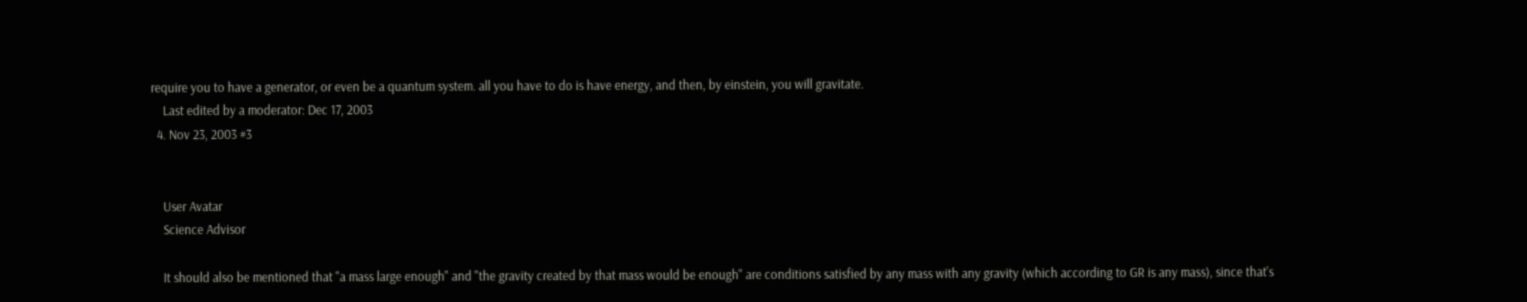require you to have a generator, or even be a quantum system. all you have to do is have energy, and then, by einstein, you will gravitate.
    Last edited by a moderator: Dec 17, 2003
  4. Nov 23, 2003 #3


    User Avatar
    Science Advisor

    It should also be mentioned that "a mass large enough" and "the gravity created by that mass would be enough" are conditions satisfied by any mass with any gravity (which according to GR is any mass), since that's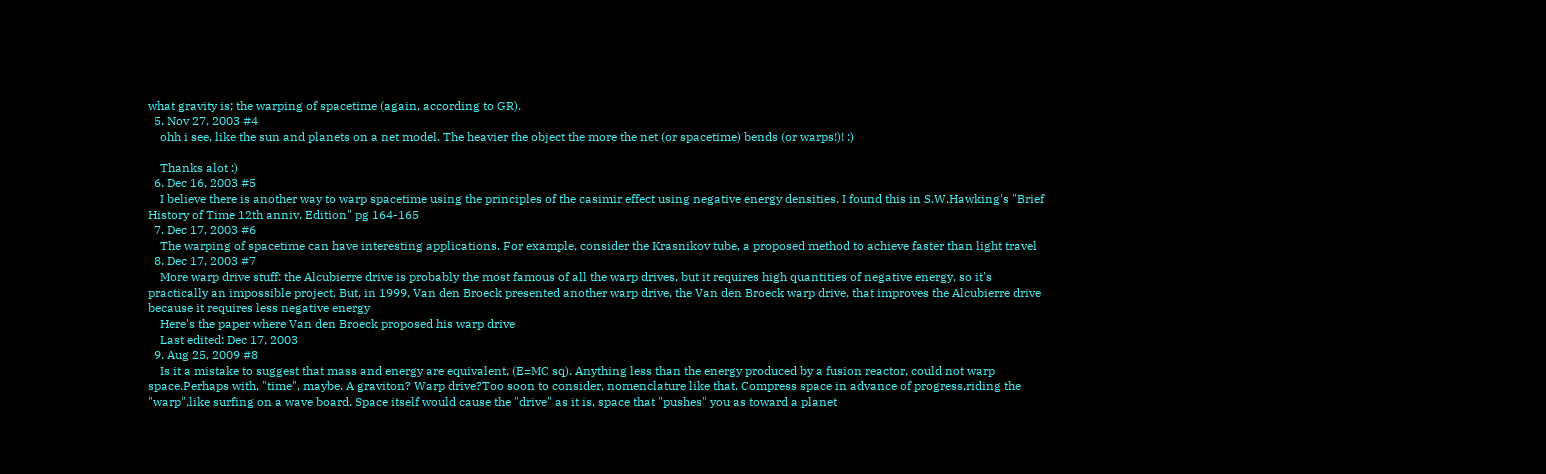what gravity is; the warping of spacetime (again, according to GR).
  5. Nov 27, 2003 #4
    ohh i see, like the sun and planets on a net model. The heavier the object the more the net (or spacetime) bends (or warps!)! :)

    Thanks alot :)
  6. Dec 16, 2003 #5
    I believe there is another way to warp spacetime using the principles of the casimir effect using negative energy densities. I found this in S.W.Hawking's "Brief History of Time 12th anniv. Edition" pg 164-165
  7. Dec 17, 2003 #6
    The warping of spacetime can have interesting applications. For example, consider the Krasnikov tube, a proposed method to achieve faster than light travel
  8. Dec 17, 2003 #7
    More warp drive stuff: the Alcubierre drive is probably the most famous of all the warp drives, but it requires high quantities of negative energy, so it's practically an impossible project. But, in 1999, Van den Broeck presented another warp drive, the Van den Broeck warp drive, that improves the Alcubierre drive because it requires less negative energy
    Here's the paper where Van den Broeck proposed his warp drive
    Last edited: Dec 17, 2003
  9. Aug 25, 2009 #8
    Is it a mistake to suggest that mass and energy are equivalent, (E=MC sq). Anything less than the energy produced by a fusion reactor, could not warp space.Perhaps with, "time", maybe. A graviton? Warp drive?Too soon to consider, nomenclature like that. Compress space in advance of progress,riding the "warp",like surfing on a wave board. Space itself would cause the "drive" as it is, space that "pushes" you as toward a planet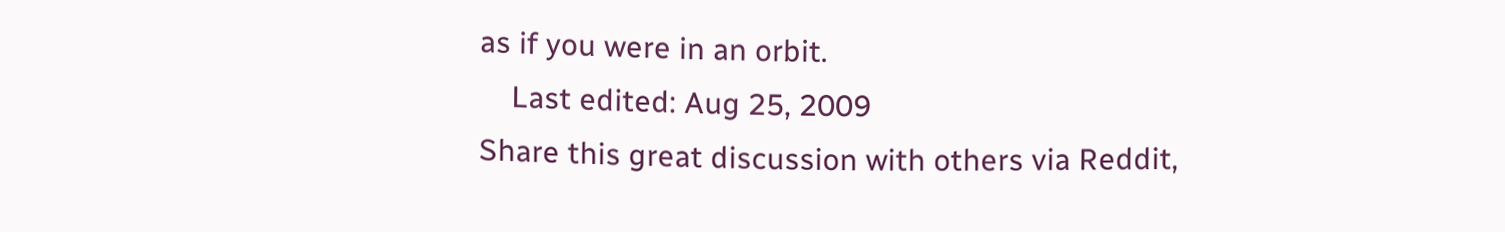as if you were in an orbit.
    Last edited: Aug 25, 2009
Share this great discussion with others via Reddit,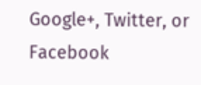Google+, Twitter, or Facebook